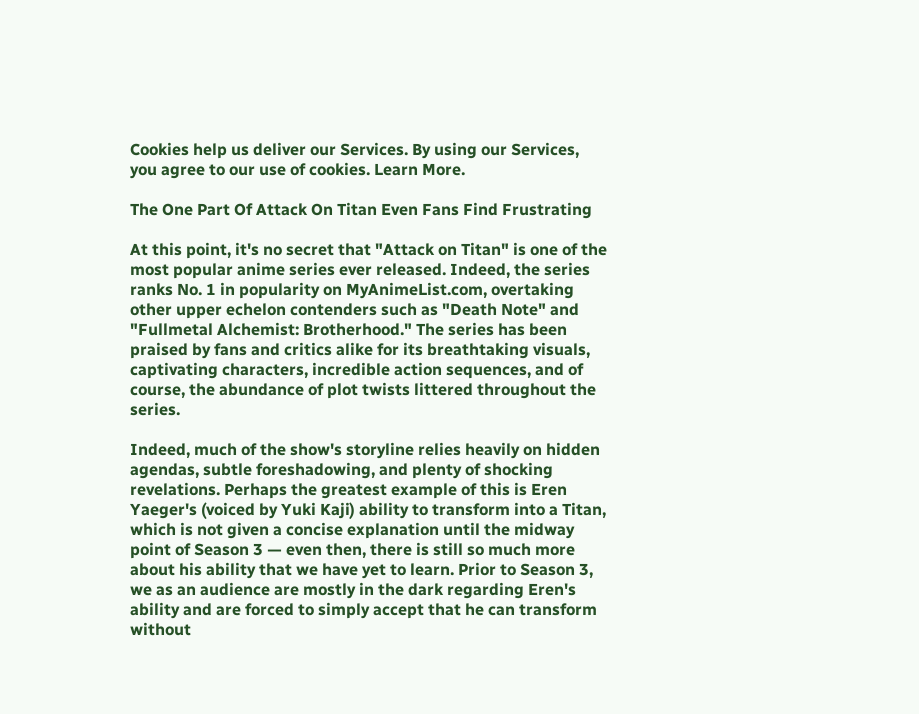Cookies help us deliver our Services. By using our Services, you agree to our use of cookies. Learn More.

The One Part Of Attack On Titan Even Fans Find Frustrating

At this point, it's no secret that "Attack on Titan" is one of the most popular anime series ever released. Indeed, the series ranks No. 1 in popularity on MyAnimeList.com, overtaking other upper echelon contenders such as "Death Note" and "Fullmetal Alchemist: Brotherhood." The series has been praised by fans and critics alike for its breathtaking visuals, captivating characters, incredible action sequences, and of course, the abundance of plot twists littered throughout the series.

Indeed, much of the show's storyline relies heavily on hidden agendas, subtle foreshadowing, and plenty of shocking revelations. Perhaps the greatest example of this is Eren Yaeger's (voiced by Yuki Kaji) ability to transform into a Titan, which is not given a concise explanation until the midway point of Season 3 — even then, there is still so much more about his ability that we have yet to learn. Prior to Season 3, we as an audience are mostly in the dark regarding Eren's ability and are forced to simply accept that he can transform without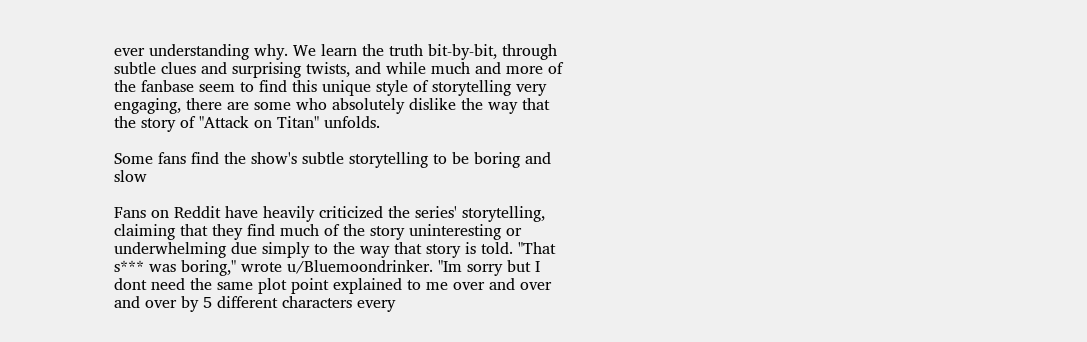ever understanding why. We learn the truth bit-by-bit, through subtle clues and surprising twists, and while much and more of the fanbase seem to find this unique style of storytelling very engaging, there are some who absolutely dislike the way that the story of "Attack on Titan" unfolds.

Some fans find the show's subtle storytelling to be boring and slow

Fans on Reddit have heavily criticized the series' storytelling, claiming that they find much of the story uninteresting or underwhelming due simply to the way that story is told. "That s*** was boring," wrote u/Bluemoondrinker. "Im sorry but I dont need the same plot point explained to me over and over and over by 5 different characters every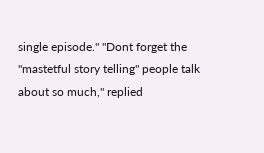single episode." "Dont forget the "mastetful story telling" people talk about so much," replied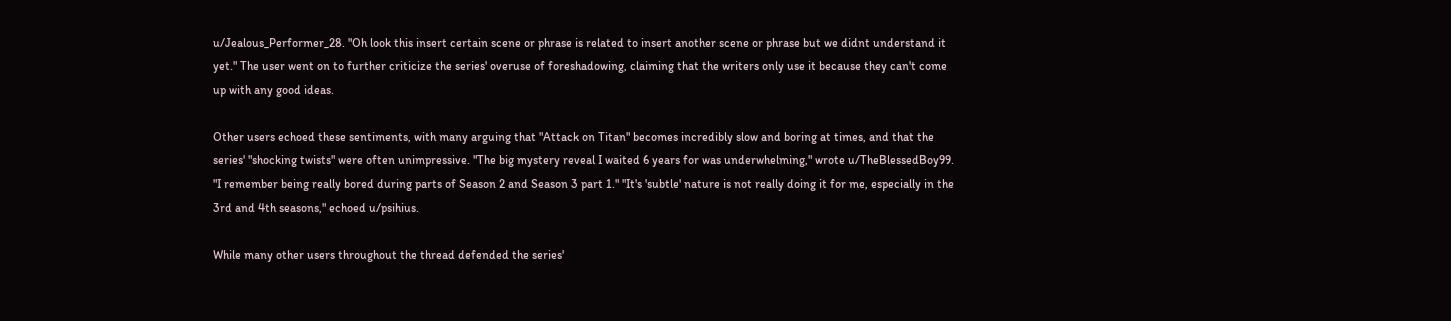u/Jealous_Performer_28. "Oh look this insert certain scene or phrase is related to insert another scene or phrase but we didnt understand it yet." The user went on to further criticize the series' overuse of foreshadowing, claiming that the writers only use it because they can't come up with any good ideas.

Other users echoed these sentiments, with many arguing that "Attack on Titan" becomes incredibly slow and boring at times, and that the series' "shocking twists" were often unimpressive. "The big mystery reveal I waited 6 years for was underwhelming," wrote u/TheBlessedBoy99. "I remember being really bored during parts of Season 2 and Season 3 part 1." "It's 'subtle' nature is not really doing it for me, especially in the 3rd and 4th seasons," echoed u/psihius.

While many other users throughout the thread defended the series'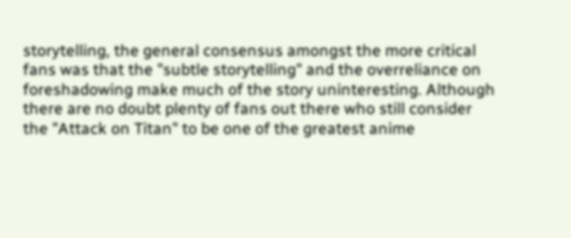storytelling, the general consensus amongst the more critical fans was that the "subtle storytelling" and the overreliance on foreshadowing make much of the story uninteresting. Although there are no doubt plenty of fans out there who still consider the "Attack on Titan" to be one of the greatest anime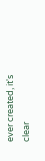ever created, it's clear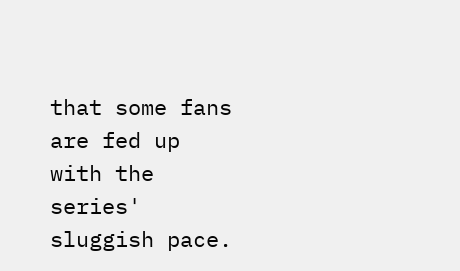that some fans are fed up with the series' sluggish pace.